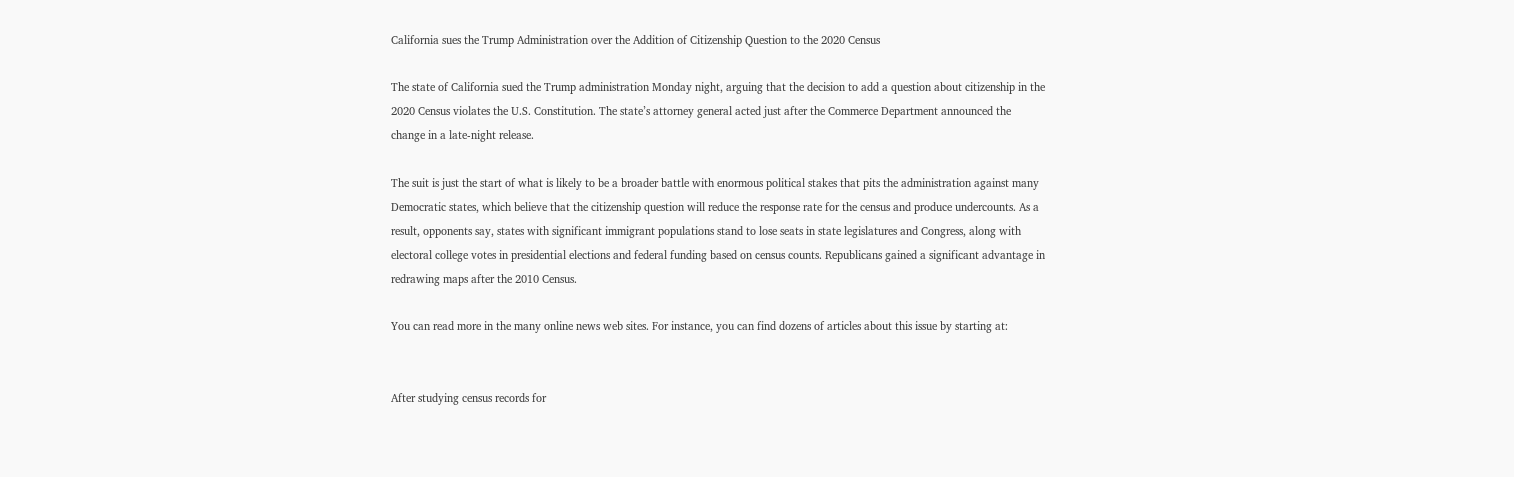California sues the Trump Administration over the Addition of Citizenship Question to the 2020 Census

The state of California sued the Trump administration Monday night, arguing that the decision to add a question about citizenship in the 2020 Census violates the U.S. Constitution. The state’s attorney general acted just after the Commerce Department announced the change in a late-night release.

The suit is just the start of what is likely to be a broader battle with enormous political stakes that pits the administration against many Democratic states, which believe that the citizenship question will reduce the response rate for the census and produce undercounts. As a result, opponents say, states with significant immigrant populations stand to lose seats in state legislatures and Congress, along with electoral college votes in presidential elections and federal funding based on census counts. Republicans gained a significant advantage in redrawing maps after the 2010 Census.

You can read more in the many online news web sites. For instance, you can find dozens of articles about this issue by starting at:


After studying census records for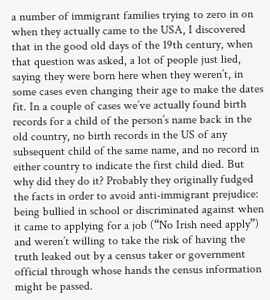a number of immigrant families trying to zero in on when they actually came to the USA, I discovered that in the good old days of the 19th century, when that question was asked, a lot of people just lied, saying they were born here when they weren’t, in some cases even changing their age to make the dates fit. In a couple of cases we’ve actually found birth records for a child of the person’s name back in the old country, no birth records in the US of any subsequent child of the same name, and no record in either country to indicate the first child died. But why did they do it? Probably they originally fudged the facts in order to avoid anti-immigrant prejudice: being bullied in school or discriminated against when it came to applying for a job (“No Irish need apply”) and weren’t willing to take the risk of having the truth leaked out by a census taker or government official through whose hands the census information might be passed.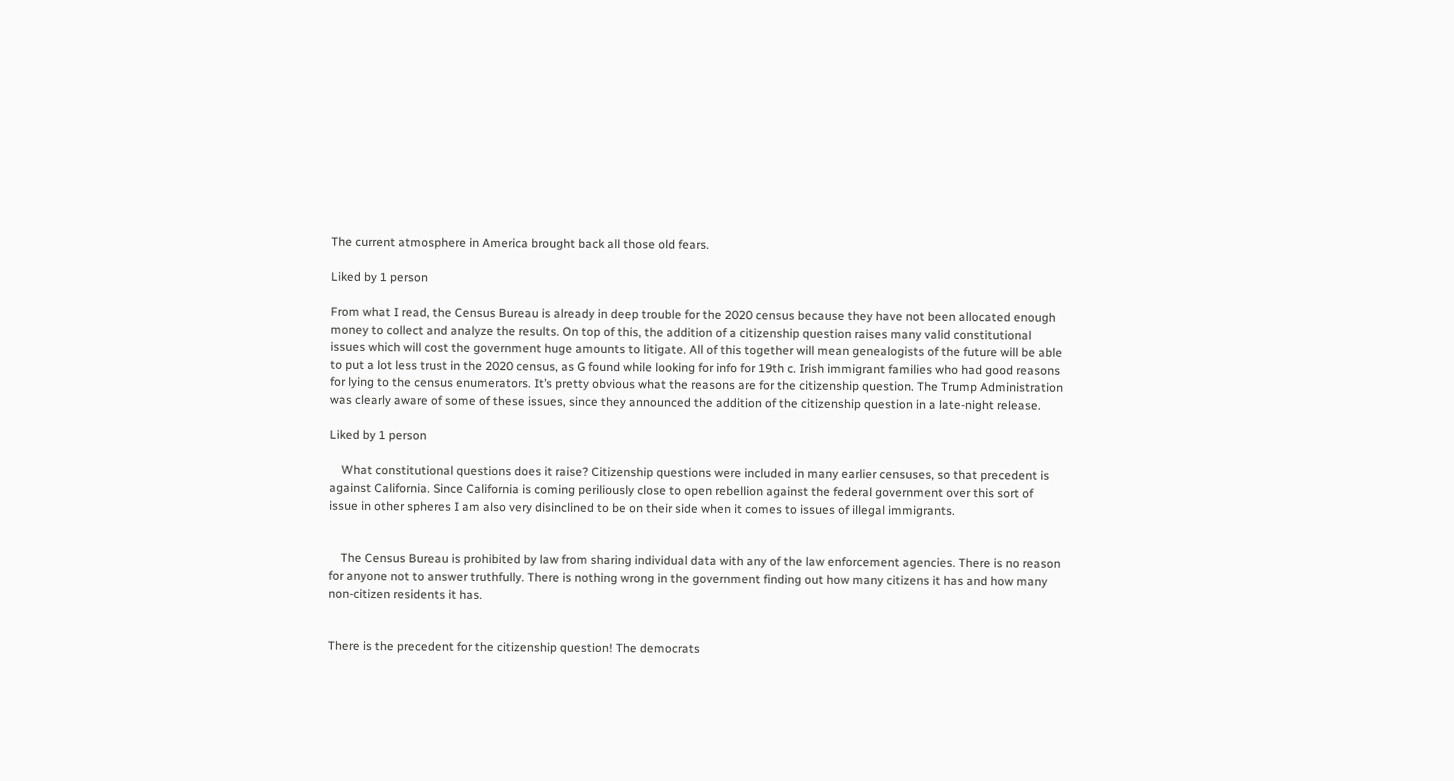The current atmosphere in America brought back all those old fears.

Liked by 1 person

From what I read, the Census Bureau is already in deep trouble for the 2020 census because they have not been allocated enough money to collect and analyze the results. On top of this, the addition of a citizenship question raises many valid constitutional issues which will cost the government huge amounts to litigate. All of this together will mean genealogists of the future will be able to put a lot less trust in the 2020 census, as G found while looking for info for 19th c. Irish immigrant families who had good reasons for lying to the census enumerators. It’s pretty obvious what the reasons are for the citizenship question. The Trump Administration was clearly aware of some of these issues, since they announced the addition of the citizenship question in a late-night release.

Liked by 1 person

    What constitutional questions does it raise? Citizenship questions were included in many earlier censuses, so that precedent is against California. Since California is coming periliously close to open rebellion against the federal government over this sort of issue in other spheres I am also very disinclined to be on their side when it comes to issues of illegal immigrants.


    The Census Bureau is prohibited by law from sharing individual data with any of the law enforcement agencies. There is no reason for anyone not to answer truthfully. There is nothing wrong in the government finding out how many citizens it has and how many non-citizen residents it has.


There is the precedent for the citizenship question! The democrats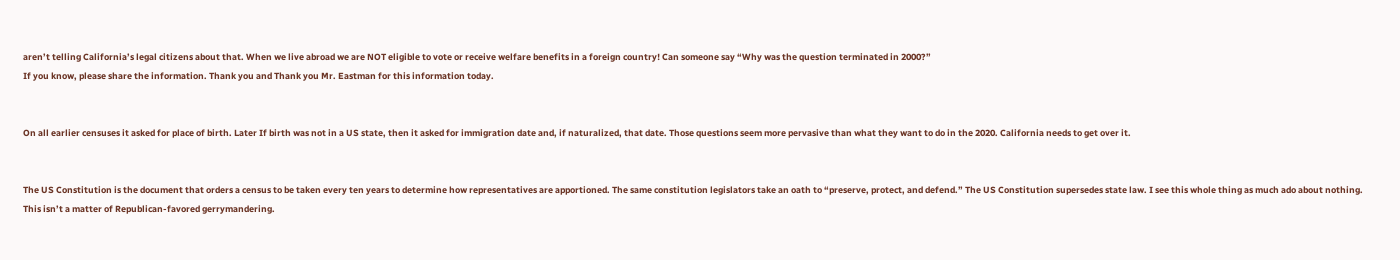aren’t telling California’s legal citizens about that. When we live abroad we are NOT eligible to vote or receive welfare benefits in a foreign country! Can someone say “Why was the question terminated in 2000?”
If you know, please share the information. Thank you and Thank you Mr. Eastman for this information today.


On all earlier censuses it asked for place of birth. Later If birth was not in a US state, then it asked for immigration date and, if naturalized, that date. Those questions seem more pervasive than what they want to do in the 2020. California needs to get over it.


The US Constitution is the document that orders a census to be taken every ten years to determine how representatives are apportioned. The same constitution legislators take an oath to “preserve, protect, and defend.” The US Constitution supersedes state law. I see this whole thing as much ado about nothing. This isn’t a matter of Republican-favored gerrymandering.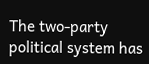The two-party political system has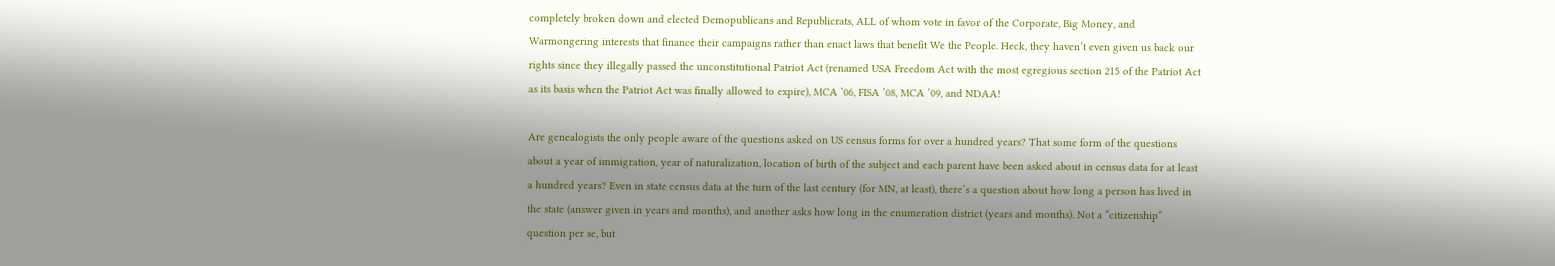completely broken down and elected Demopublicans and Republicrats, ALL of whom vote in favor of the Corporate, Big Money, and Warmongering interests that finance their campaigns rather than enact laws that benefit We the People. Heck, they haven’t even given us back our rights since they illegally passed the unconstitutional Patriot Act (renamed USA Freedom Act with the most egregious section 215 of the Patriot Act as its basis when the Patriot Act was finally allowed to expire), MCA ’06, FISA ’08, MCA ’09, and NDAA!

Are genealogists the only people aware of the questions asked on US census forms for over a hundred years? That some form of the questions about a year of immigration, year of naturalization, location of birth of the subject and each parent have been asked about in census data for at least a hundred years? Even in state census data at the turn of the last century (for MN, at least), there’s a question about how long a person has lived in the state (answer given in years and months), and another asks how long in the enumeration district (years and months). Not a “citizenship” question per se, but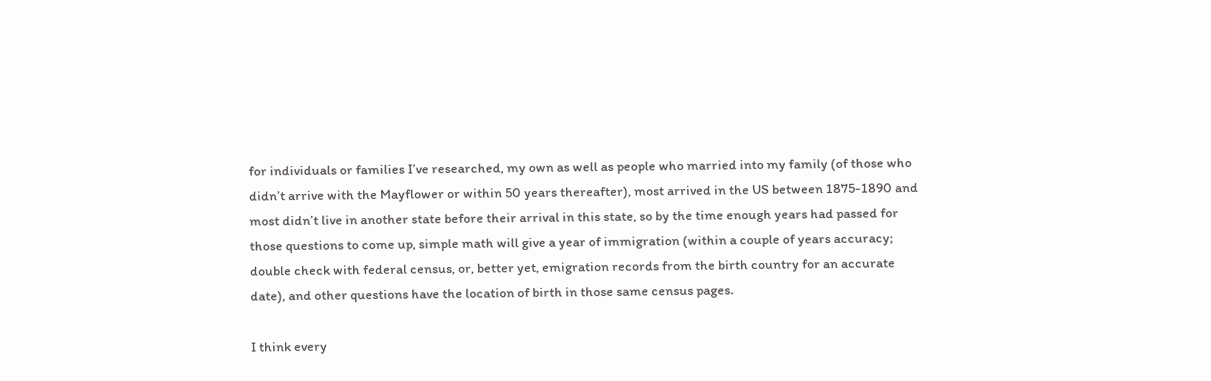for individuals or families I’ve researched, my own as well as people who married into my family (of those who didn’t arrive with the Mayflower or within 50 years thereafter), most arrived in the US between 1875-1890 and most didn’t live in another state before their arrival in this state, so by the time enough years had passed for those questions to come up, simple math will give a year of immigration (within a couple of years accuracy; double check with federal census, or, better yet, emigration records from the birth country for an accurate date), and other questions have the location of birth in those same census pages.

I think every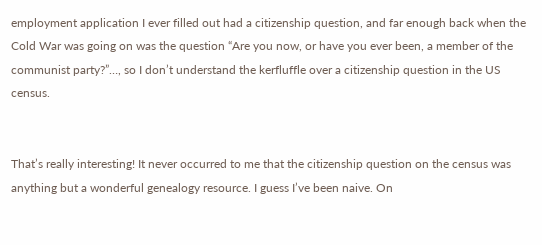employment application I ever filled out had a citizenship question, and far enough back when the Cold War was going on was the question “Are you now, or have you ever been, a member of the communist party?”…, so I don’t understand the kerfluffle over a citizenship question in the US census.


That’s really interesting! It never occurred to me that the citizenship question on the census was anything but a wonderful genealogy resource. I guess I’ve been naive. On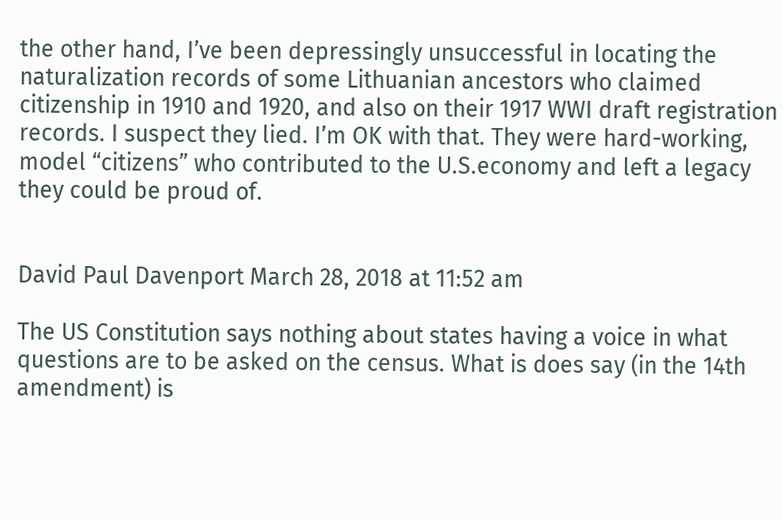the other hand, I’ve been depressingly unsuccessful in locating the naturalization records of some Lithuanian ancestors who claimed citizenship in 1910 and 1920, and also on their 1917 WWI draft registration records. I suspect they lied. I’m OK with that. They were hard-working, model “citizens” who contributed to the U.S.economy and left a legacy they could be proud of.


David Paul Davenport March 28, 2018 at 11:52 am

The US Constitution says nothing about states having a voice in what questions are to be asked on the census. What is does say (in the 14th amendment) is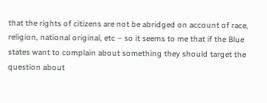that the rights of citizens are not be abridged on account of race, religion, national original, etc – so it seems to me that if the Blue states want to complain about something they should target the question about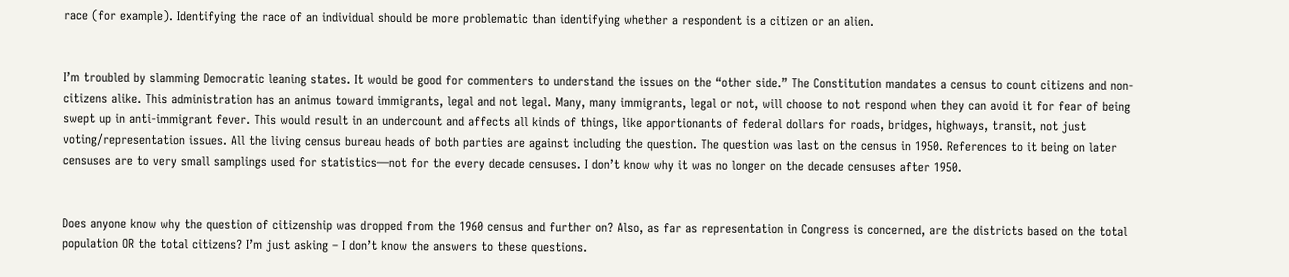race (for example). Identifying the race of an individual should be more problematic than identifying whether a respondent is a citizen or an alien.


I’m troubled by slamming Democratic leaning states. It would be good for commenters to understand the issues on the “other side.” The Constitution mandates a census to count citizens and non-citizens alike. This administration has an animus toward immigrants, legal and not legal. Many, many immigrants, legal or not, will choose to not respond when they can avoid it for fear of being swept up in anti-immigrant fever. This would result in an undercount and affects all kinds of things, like apportionants of federal dollars for roads, bridges, highways, transit, not just voting/representation issues. All the living census bureau heads of both parties are against including the question. The question was last on the census in 1950. References to it being on later censuses are to very small samplings used for statistics—not for the every decade censuses. I don’t know why it was no longer on the decade censuses after 1950.


Does anyone know why the question of citizenship was dropped from the 1960 census and further on? Also, as far as representation in Congress is concerned, are the districts based on the total population OR the total citizens? I’m just asking – I don’t know the answers to these questions.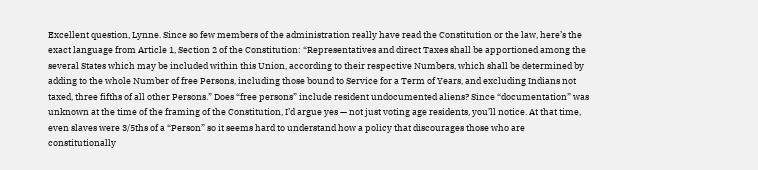Excellent question, Lynne. Since so few members of the administration really have read the Constitution or the law, here’s the exact language from Article 1, Section 2 of the Constitution: “Representatives and direct Taxes shall be apportioned among the several States which may be included within this Union, according to their respective Numbers, which shall be determined by adding to the whole Number of free Persons, including those bound to Service for a Term of Years, and excluding Indians not taxed, three fifths of all other Persons.” Does “free persons” include resident undocumented aliens? Since “documentation” was unknown at the time of the framing of the Constitution, I’d argue yes — not just voting age residents, you’ll notice. At that time, even slaves were 3/5ths of a “Person” so it seems hard to understand how a policy that discourages those who are constitutionally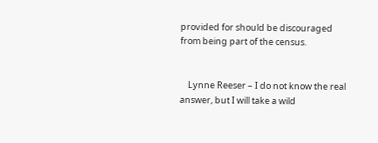provided for should be discouraged from being part of the census.


    Lynne Reeser – I do not know the real answer, but I will take a wild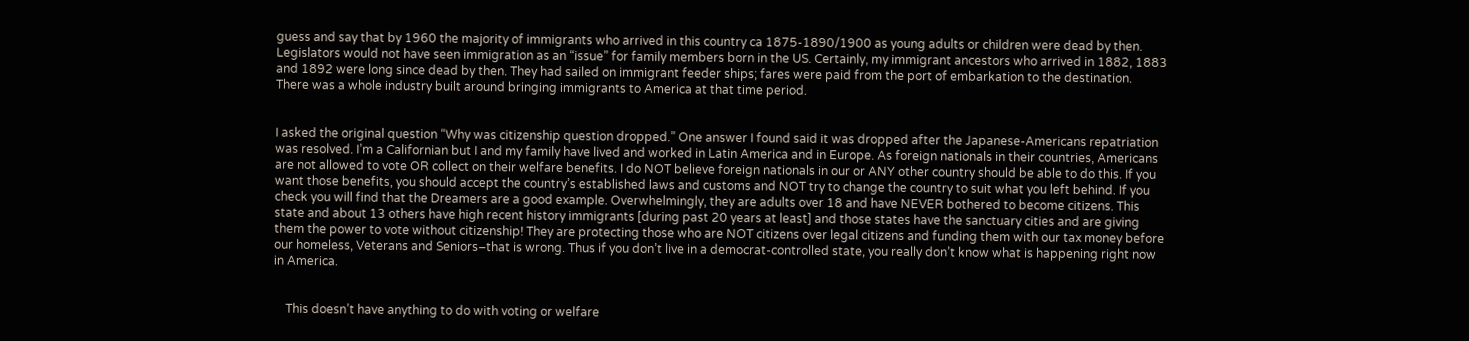guess and say that by 1960 the majority of immigrants who arrived in this country ca 1875-1890/1900 as young adults or children were dead by then. Legislators would not have seen immigration as an “issue” for family members born in the US. Certainly, my immigrant ancestors who arrived in 1882, 1883 and 1892 were long since dead by then. They had sailed on immigrant feeder ships; fares were paid from the port of embarkation to the destination. There was a whole industry built around bringing immigrants to America at that time period.


I asked the original question “Why was citizenship question dropped.” One answer I found said it was dropped after the Japanese-Americans repatriation was resolved. I’m a Californian but I and my family have lived and worked in Latin America and in Europe. As foreign nationals in their countries, Americans are not allowed to vote OR collect on their welfare benefits. I do NOT believe foreign nationals in our or ANY other country should be able to do this. If you want those benefits, you should accept the country’s established laws and customs and NOT try to change the country to suit what you left behind. If you check you will find that the Dreamers are a good example. Overwhelmingly, they are adults over 18 and have NEVER bothered to become citizens. This state and about 13 others have high recent history immigrants [during past 20 years at least] and those states have the sanctuary cities and are giving them the power to vote without citizenship! They are protecting those who are NOT citizens over legal citizens and funding them with our tax money before our homeless, Veterans and Seniors–that is wrong. Thus if you don’t live in a democrat-controlled state, you really don’t know what is happening right now in America.


    This doesn’t have anything to do with voting or welfare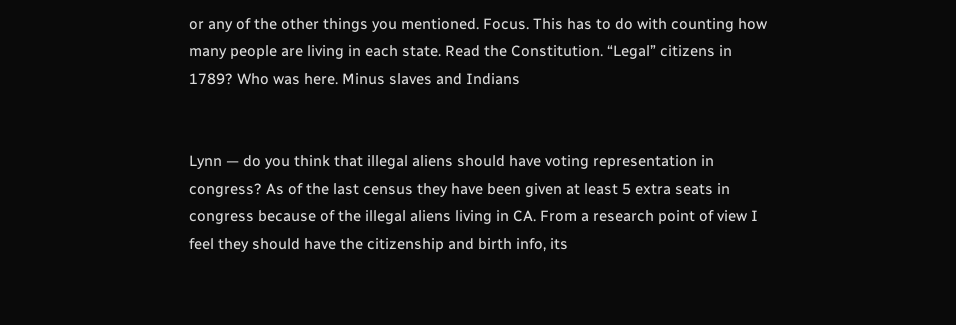or any of the other things you mentioned. Focus. This has to do with counting how many people are living in each state. Read the Constitution. “Legal” citizens in 1789? Who was here. Minus slaves and Indians


Lynn — do you think that illegal aliens should have voting representation in congress? As of the last census they have been given at least 5 extra seats in congress because of the illegal aliens living in CA. From a research point of view I feel they should have the citizenship and birth info, its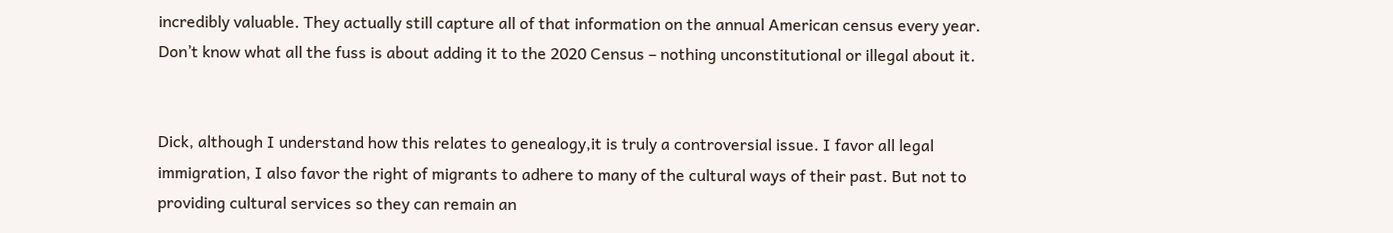incredibly valuable. They actually still capture all of that information on the annual American census every year. Don’t know what all the fuss is about adding it to the 2020 Census – nothing unconstitutional or illegal about it.


Dick, although I understand how this relates to genealogy,it is truly a controversial issue. I favor all legal immigration, I also favor the right of migrants to adhere to many of the cultural ways of their past. But not to providing cultural services so they can remain an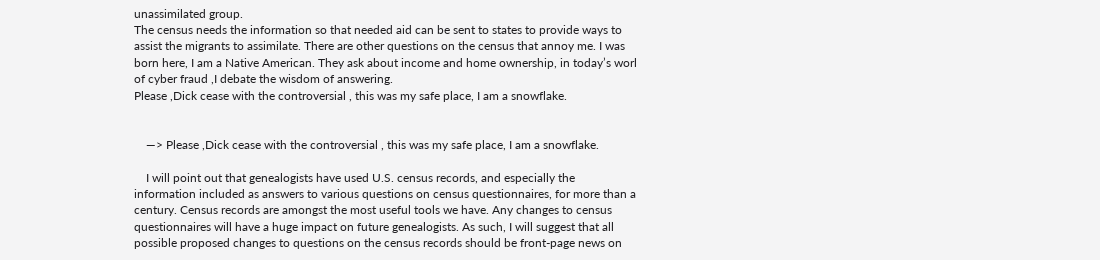unassimilated group.
The census needs the information so that needed aid can be sent to states to provide ways to assist the migrants to assimilate. There are other questions on the census that annoy me. I was born here, I am a Native American. They ask about income and home ownership, in today’s worl of cyber fraud ,I debate the wisdom of answering.
Please ,Dick cease with the controversial , this was my safe place, I am a snowflake.


    —> Please ,Dick cease with the controversial , this was my safe place, I am a snowflake.

    I will point out that genealogists have used U.S. census records, and especially the information included as answers to various questions on census questionnaires, for more than a century. Census records are amongst the most useful tools we have. Any changes to census questionnaires will have a huge impact on future genealogists. As such, I will suggest that all possible proposed changes to questions on the census records should be front-page news on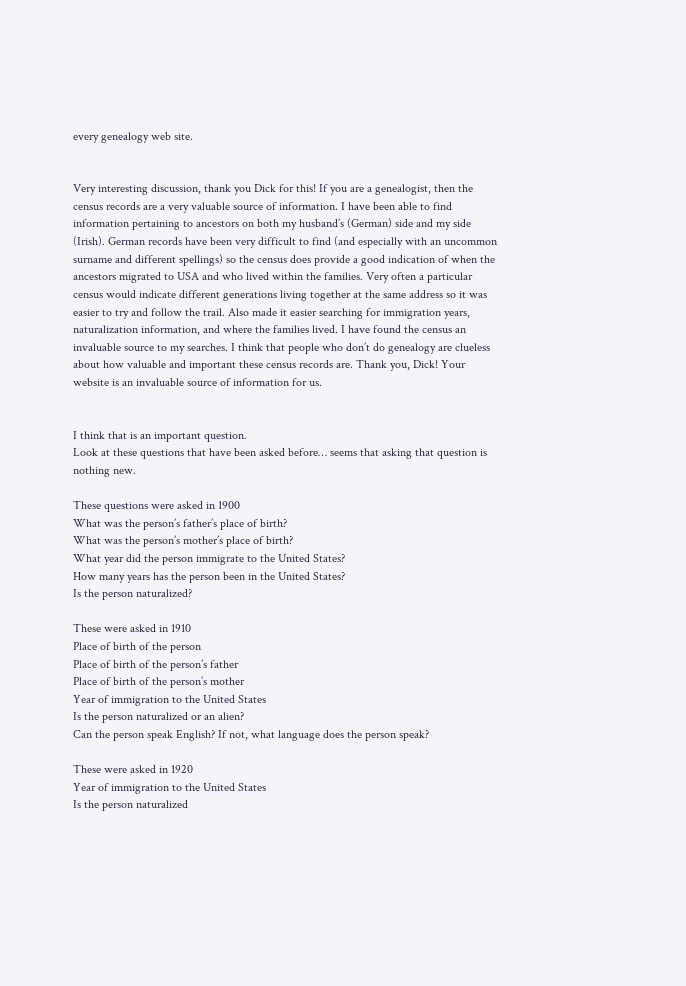every genealogy web site.


Very interesting discussion, thank you Dick for this! If you are a genealogist, then the census records are a very valuable source of information. I have been able to find information pertaining to ancestors on both my husband’s (German) side and my side (Irish). German records have been very difficult to find (and especially with an uncommon surname and different spellings) so the census does provide a good indication of when the ancestors migrated to USA and who lived within the families. Very often a particular census would indicate different generations living together at the same address so it was easier to try and follow the trail. Also made it easier searching for immigration years, naturalization information, and where the families lived. I have found the census an invaluable source to my searches. I think that people who don’t do genealogy are clueless about how valuable and important these census records are. Thank you, Dick! Your website is an invaluable source of information for us.


I think that is an important question.
Look at these questions that have been asked before… seems that asking that question is nothing new.

These questions were asked in 1900
What was the person’s father’s place of birth?
What was the person’s mother’s place of birth?
What year did the person immigrate to the United States?
How many years has the person been in the United States?
Is the person naturalized?

These were asked in 1910
Place of birth of the person
Place of birth of the person’s father
Place of birth of the person’s mother
Year of immigration to the United States
Is the person naturalized or an alien?
Can the person speak English? If not, what language does the person speak?

These were asked in 1920
Year of immigration to the United States
Is the person naturalized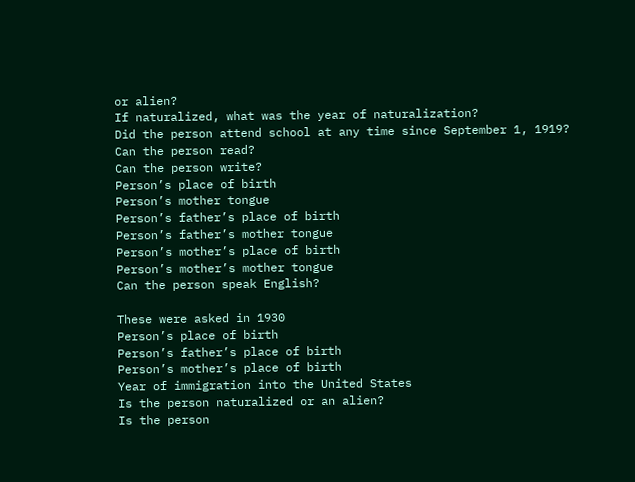or alien?
If naturalized, what was the year of naturalization?
Did the person attend school at any time since September 1, 1919?
Can the person read?
Can the person write?
Person’s place of birth
Person’s mother tongue
Person’s father’s place of birth
Person’s father’s mother tongue
Person’s mother’s place of birth
Person’s mother’s mother tongue
Can the person speak English?

These were asked in 1930
Person’s place of birth
Person’s father’s place of birth
Person’s mother’s place of birth
Year of immigration into the United States
Is the person naturalized or an alien?
Is the person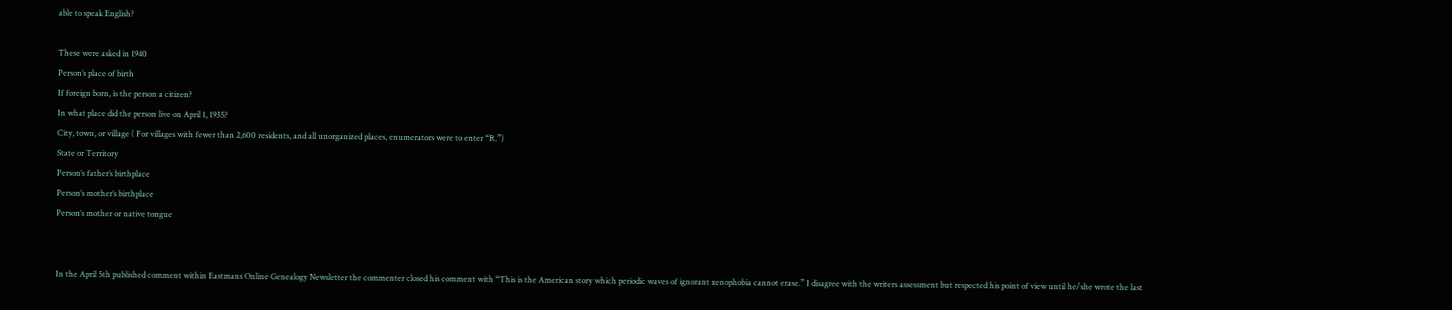able to speak English?

These were asked in 1940
Person’s place of birth
If foreign born, is the person a citizen?
In what place did the person live on April 1, 1935?
City, town, or village ( For villages with fewer than 2,600 residents, and all unorganized places, enumerators were to enter “R.”)
State or Territory
Person’s father’s birthplace
Person’s mother’s birthplace
Person’s mother or native tongue


In the April 5th published comment within Eastmans Online Genealogy Newsletter the commenter closed his comment with “This is the American story which periodic waves of ignorant xenophobia cannot erase.” I disagree with the writers assessment but respected his point of view until he/she wrote the last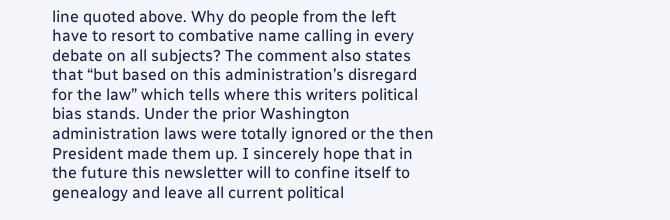line quoted above. Why do people from the left have to resort to combative name calling in every debate on all subjects? The comment also states that “but based on this administration’s disregard for the law” which tells where this writers political bias stands. Under the prior Washington administration laws were totally ignored or the then President made them up. I sincerely hope that in the future this newsletter will to confine itself to genealogy and leave all current political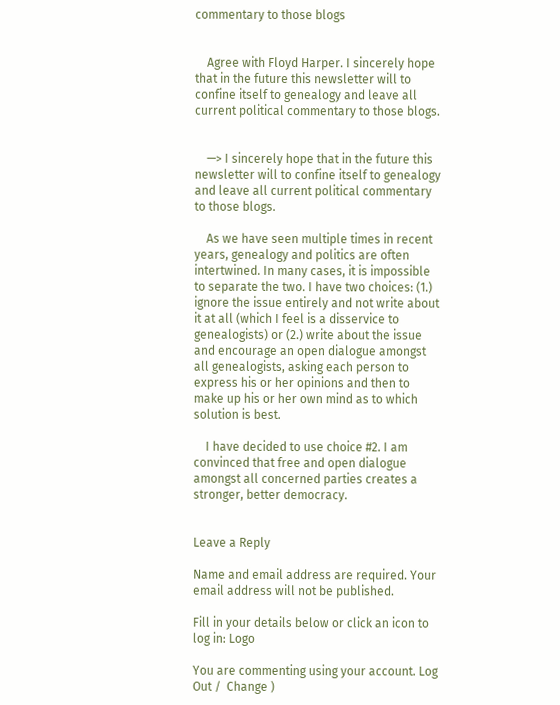commentary to those blogs


    Agree with Floyd Harper. I sincerely hope that in the future this newsletter will to confine itself to genealogy and leave all current political commentary to those blogs.


    —> I sincerely hope that in the future this newsletter will to confine itself to genealogy and leave all current political commentary to those blogs.

    As we have seen multiple times in recent years, genealogy and politics are often intertwined. In many cases, it is impossible to separate the two. I have two choices: (1.) ignore the issue entirely and not write about it at all (which I feel is a disservice to genealogists) or (2.) write about the issue and encourage an open dialogue amongst all genealogists, asking each person to express his or her opinions and then to make up his or her own mind as to which solution is best.

    I have decided to use choice #2. I am convinced that free and open dialogue amongst all concerned parties creates a stronger, better democracy.


Leave a Reply

Name and email address are required. Your email address will not be published.

Fill in your details below or click an icon to log in: Logo

You are commenting using your account. Log Out /  Change )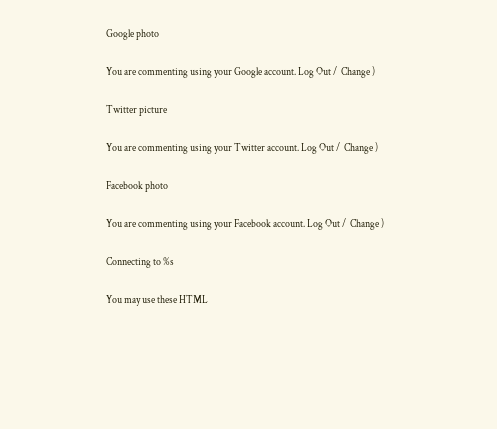Google photo

You are commenting using your Google account. Log Out /  Change )

Twitter picture

You are commenting using your Twitter account. Log Out /  Change )

Facebook photo

You are commenting using your Facebook account. Log Out /  Change )

Connecting to %s

You may use these HTML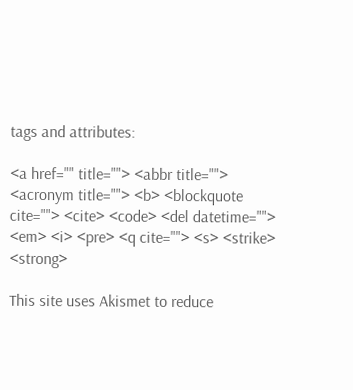tags and attributes:

<a href="" title=""> <abbr title=""> <acronym title=""> <b> <blockquote cite=""> <cite> <code> <del datetime=""> <em> <i> <pre> <q cite=""> <s> <strike> <strong>

This site uses Akismet to reduce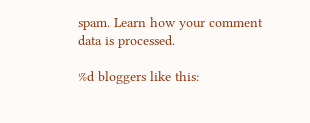spam. Learn how your comment data is processed.

%d bloggers like this: